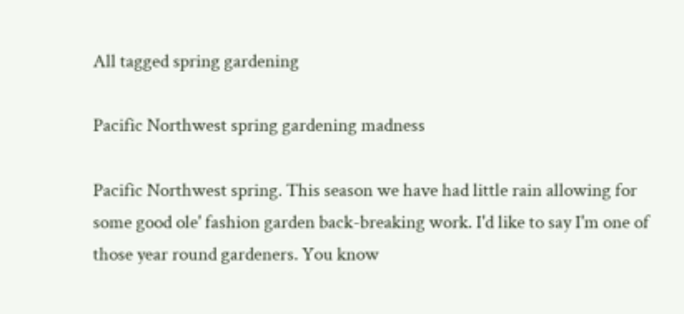All tagged spring gardening

Pacific Northwest spring gardening madness

Pacific Northwest spring. This season we have had little rain allowing for some good ole' fashion garden back-breaking work. I'd like to say I'm one of those year round gardeners. You know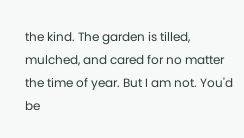the kind. The garden is tilled, mulched, and cared for no matter the time of year. But I am not. You'd be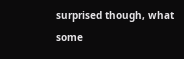surprised though, what some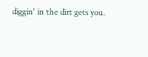diggin' in the dirt gets you.